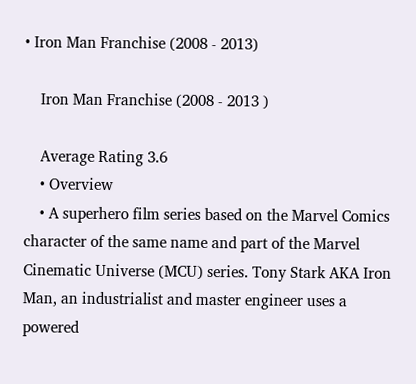• Iron Man Franchise (2008 - 2013)

    Iron Man Franchise (2008 - 2013 )

    Average Rating 3.6
    • Overview
    • A superhero film series based on the Marvel Comics character of the same name and part of the Marvel Cinematic Universe (MCU) series. Tony Stark AKA Iron Man, an industrialist and master engineer uses a powered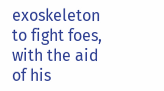exoskeleton to fight foes, with the aid of his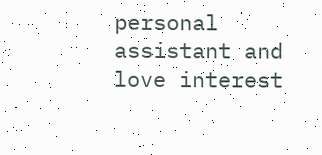personal assistant and love interest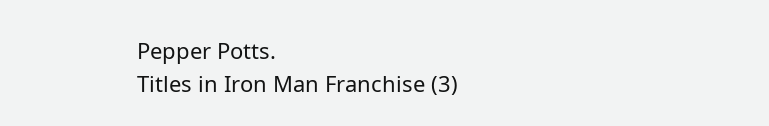Pepper Potts.
Titles in Iron Man Franchise (3)